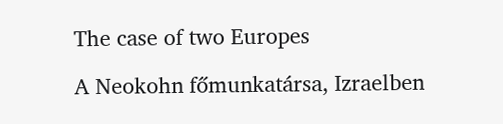The case of two Europes

A Neokohn főmunkatársa, Izraelben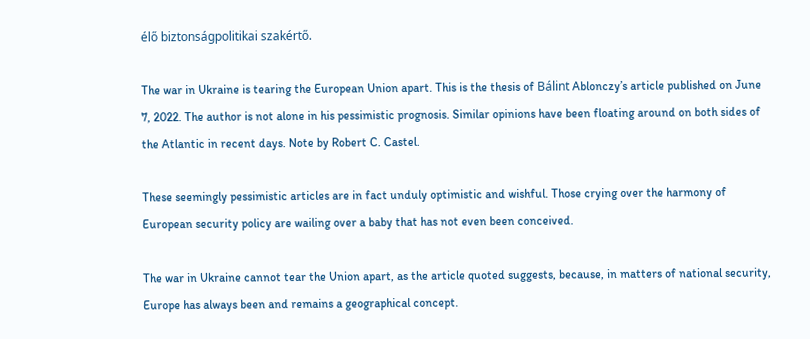élő biztonságpolitikai szakértő.

The war in Ukraine is tearing the European Union apart. This is the thesis of Bálint Ablonczy’s article published on June 7, 2022. The author is not alone in his pessimistic prognosis. Similar opinions have been floating around on both sides of the Atlantic in recent days. Note by Robert C. Castel.

These seemingly pessimistic articles are in fact unduly optimistic and wishful. Those crying over the harmony of European security policy are wailing over a baby that has not even been conceived.

The war in Ukraine cannot tear the Union apart, as the article quoted suggests, because, in matters of national security, Europe has always been and remains a geographical concept.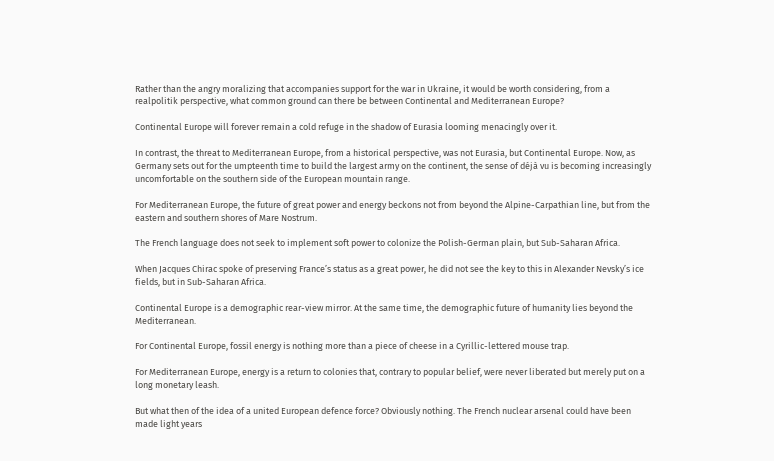Rather than the angry moralizing that accompanies support for the war in Ukraine, it would be worth considering, from a realpolitik perspective, what common ground can there be between Continental and Mediterranean Europe?

Continental Europe will forever remain a cold refuge in the shadow of Eurasia looming menacingly over it.

In contrast, the threat to Mediterranean Europe, from a historical perspective, was not Eurasia, but Continental Europe. Now, as Germany sets out for the umpteenth time to build the largest army on the continent, the sense of déjà vu is becoming increasingly uncomfortable on the southern side of the European mountain range.

For Mediterranean Europe, the future of great power and energy beckons not from beyond the Alpine-Carpathian line, but from the eastern and southern shores of Mare Nostrum.

The French language does not seek to implement soft power to colonize the Polish-German plain, but Sub-Saharan Africa.

When Jacques Chirac spoke of preserving France’s status as a great power, he did not see the key to this in Alexander Nevsky’s ice fields, but in Sub-Saharan Africa.

Continental Europe is a demographic rear-view mirror. At the same time, the demographic future of humanity lies beyond the Mediterranean.

For Continental Europe, fossil energy is nothing more than a piece of cheese in a Cyrillic-lettered mouse trap.

For Mediterranean Europe, energy is a return to colonies that, contrary to popular belief, were never liberated but merely put on a long monetary leash.

But what then of the idea of a united European defence force? Obviously nothing. The French nuclear arsenal could have been made light years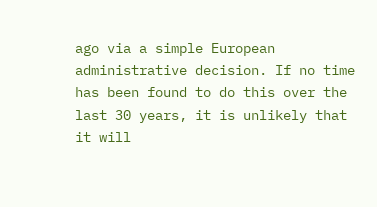ago via a simple European administrative decision. If no time has been found to do this over the last 30 years, it is unlikely that it will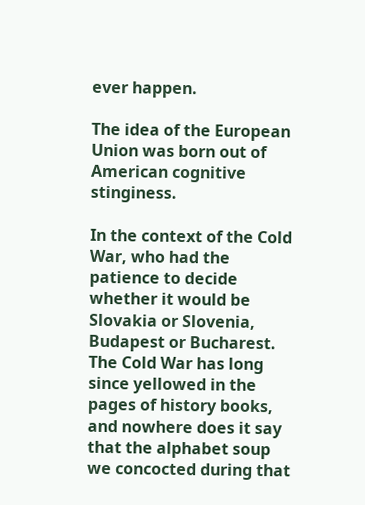ever happen.

The idea of the European Union was born out of American cognitive stinginess.

In the context of the Cold War, who had the patience to decide whether it would be Slovakia or Slovenia, Budapest or Bucharest. The Cold War has long since yellowed in the pages of history books, and nowhere does it say that the alphabet soup we concocted during that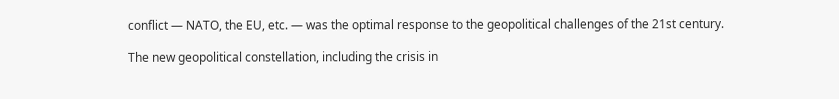conflict — NATO, the EU, etc. — was the optimal response to the geopolitical challenges of the 21st century.

The new geopolitical constellation, including the crisis in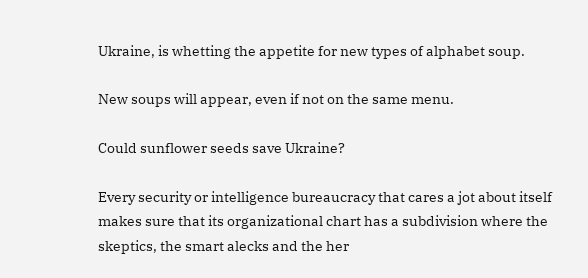Ukraine, is whetting the appetite for new types of alphabet soup.

New soups will appear, even if not on the same menu.

Could sunflower seeds save Ukraine?

Every security or intelligence bureaucracy that cares a jot about itself makes sure that its organizational chart has a subdivision where the skeptics, the smart alecks and the her